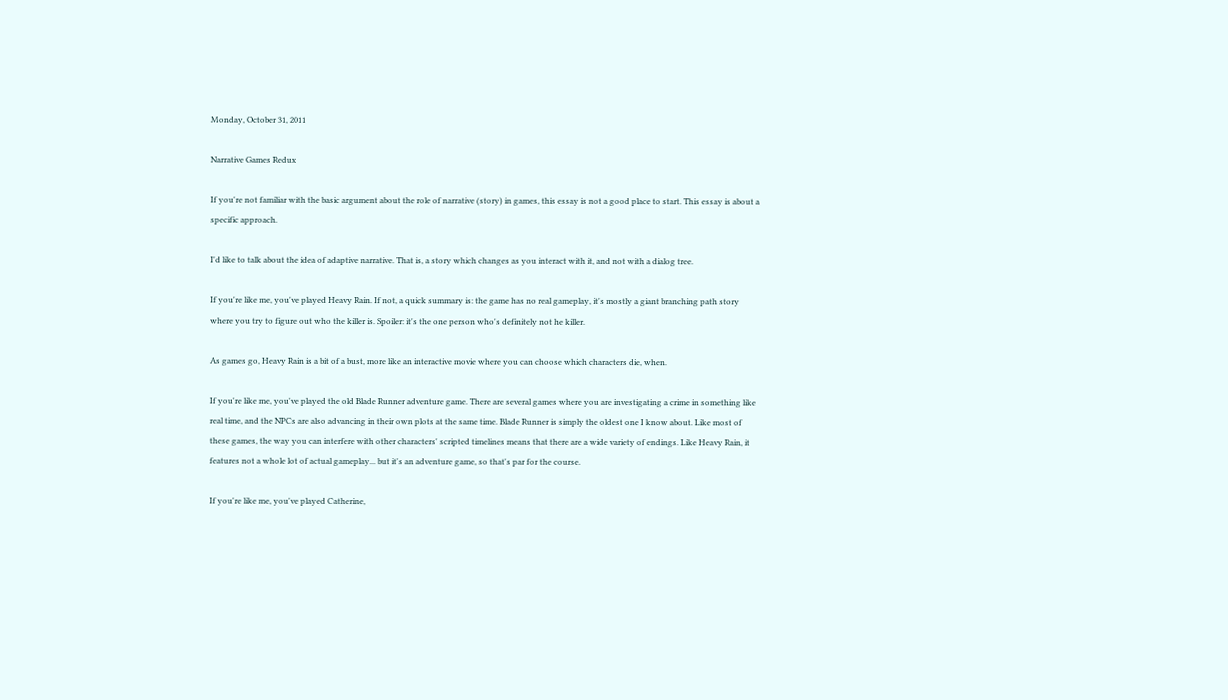Monday, October 31, 2011

Narrative Games Redux

If you're not familiar with the basic argument about the role of narrative (story) in games, this essay is not a good place to start. This essay is about a specific approach.

I'd like to talk about the idea of adaptive narrative. That is, a story which changes as you interact with it, and not with a dialog tree.

If you're like me, you've played Heavy Rain. If not, a quick summary is: the game has no real gameplay, it's mostly a giant branching path story where you try to figure out who the killer is. Spoiler: it's the one person who's definitely not he killer.

As games go, Heavy Rain is a bit of a bust, more like an interactive movie where you can choose which characters die, when.

If you're like me, you've played the old Blade Runner adventure game. There are several games where you are investigating a crime in something like real time, and the NPCs are also advancing in their own plots at the same time. Blade Runner is simply the oldest one I know about. Like most of these games, the way you can interfere with other characters' scripted timelines means that there are a wide variety of endings. Like Heavy Rain, it features not a whole lot of actual gameplay... but it's an adventure game, so that's par for the course.

If you're like me, you've played Catherine,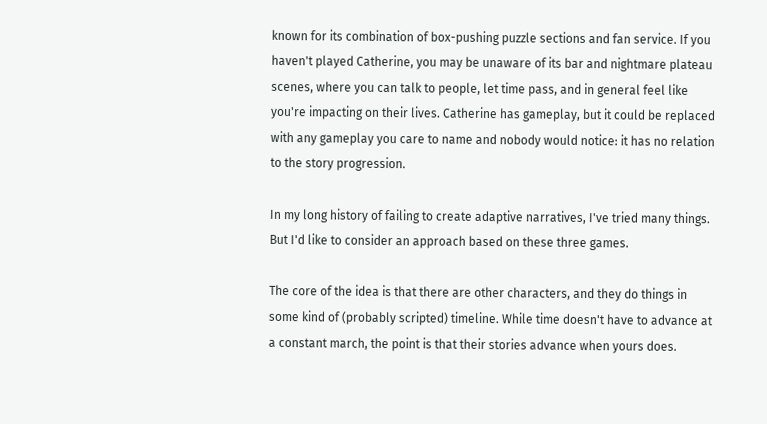known for its combination of box-pushing puzzle sections and fan service. If you haven't played Catherine, you may be unaware of its bar and nightmare plateau scenes, where you can talk to people, let time pass, and in general feel like you're impacting on their lives. Catherine has gameplay, but it could be replaced with any gameplay you care to name and nobody would notice: it has no relation to the story progression.

In my long history of failing to create adaptive narratives, I've tried many things. But I'd like to consider an approach based on these three games.

The core of the idea is that there are other characters, and they do things in some kind of (probably scripted) timeline. While time doesn't have to advance at a constant march, the point is that their stories advance when yours does.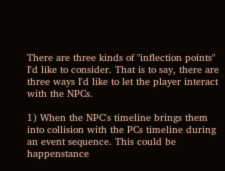There are three kinds of "inflection points" I'd like to consider. That is to say, there are three ways I'd like to let the player interact with the NPCs.

1) When the NPC's timeline brings them into collision with the PCs timeline during an event sequence. This could be happenstance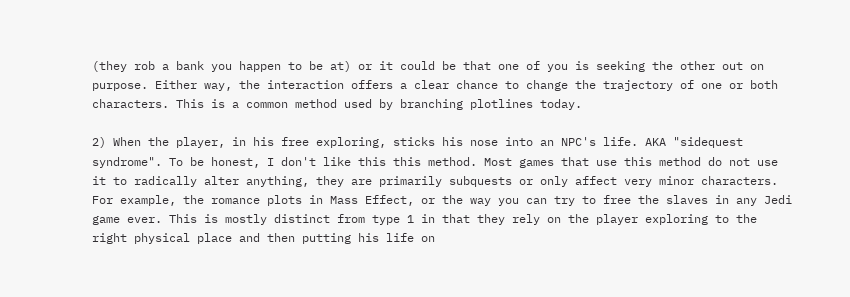(they rob a bank you happen to be at) or it could be that one of you is seeking the other out on purpose. Either way, the interaction offers a clear chance to change the trajectory of one or both characters. This is a common method used by branching plotlines today.

2) When the player, in his free exploring, sticks his nose into an NPC's life. AKA "sidequest syndrome". To be honest, I don't like this this method. Most games that use this method do not use it to radically alter anything, they are primarily subquests or only affect very minor characters. For example, the romance plots in Mass Effect, or the way you can try to free the slaves in any Jedi game ever. This is mostly distinct from type 1 in that they rely on the player exploring to the right physical place and then putting his life on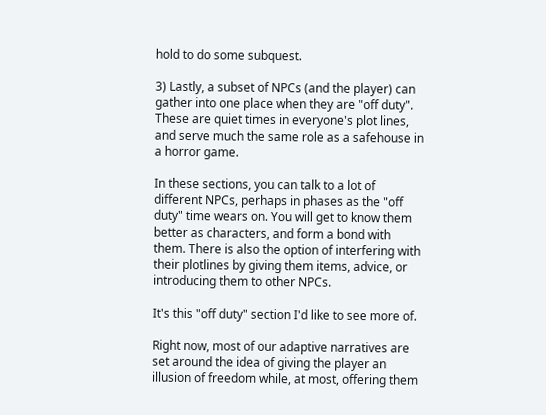hold to do some subquest.

3) Lastly, a subset of NPCs (and the player) can gather into one place when they are "off duty". These are quiet times in everyone's plot lines, and serve much the same role as a safehouse in a horror game.

In these sections, you can talk to a lot of different NPCs, perhaps in phases as the "off duty" time wears on. You will get to know them better as characters, and form a bond with them. There is also the option of interfering with their plotlines by giving them items, advice, or introducing them to other NPCs.

It's this "off duty" section I'd like to see more of.

Right now, most of our adaptive narratives are set around the idea of giving the player an illusion of freedom while, at most, offering them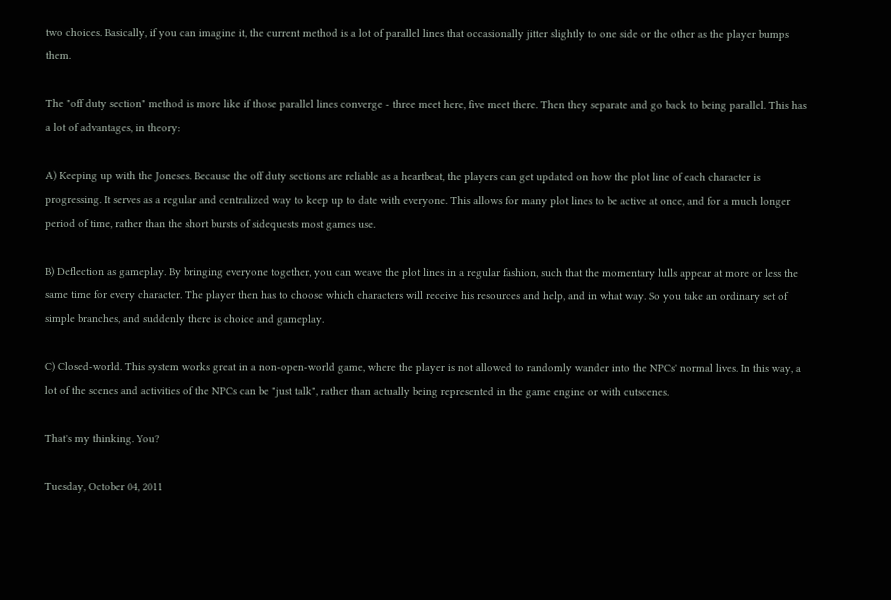two choices. Basically, if you can imagine it, the current method is a lot of parallel lines that occasionally jitter slightly to one side or the other as the player bumps them.

The "off duty section" method is more like if those parallel lines converge - three meet here, five meet there. Then they separate and go back to being parallel. This has a lot of advantages, in theory:

A) Keeping up with the Joneses. Because the off duty sections are reliable as a heartbeat, the players can get updated on how the plot line of each character is progressing. It serves as a regular and centralized way to keep up to date with everyone. This allows for many plot lines to be active at once, and for a much longer period of time, rather than the short bursts of sidequests most games use.

B) Deflection as gameplay. By bringing everyone together, you can weave the plot lines in a regular fashion, such that the momentary lulls appear at more or less the same time for every character. The player then has to choose which characters will receive his resources and help, and in what way. So you take an ordinary set of simple branches, and suddenly there is choice and gameplay.

C) Closed-world. This system works great in a non-open-world game, where the player is not allowed to randomly wander into the NPCs' normal lives. In this way, a lot of the scenes and activities of the NPCs can be "just talk", rather than actually being represented in the game engine or with cutscenes.

That's my thinking. You?

Tuesday, October 04, 2011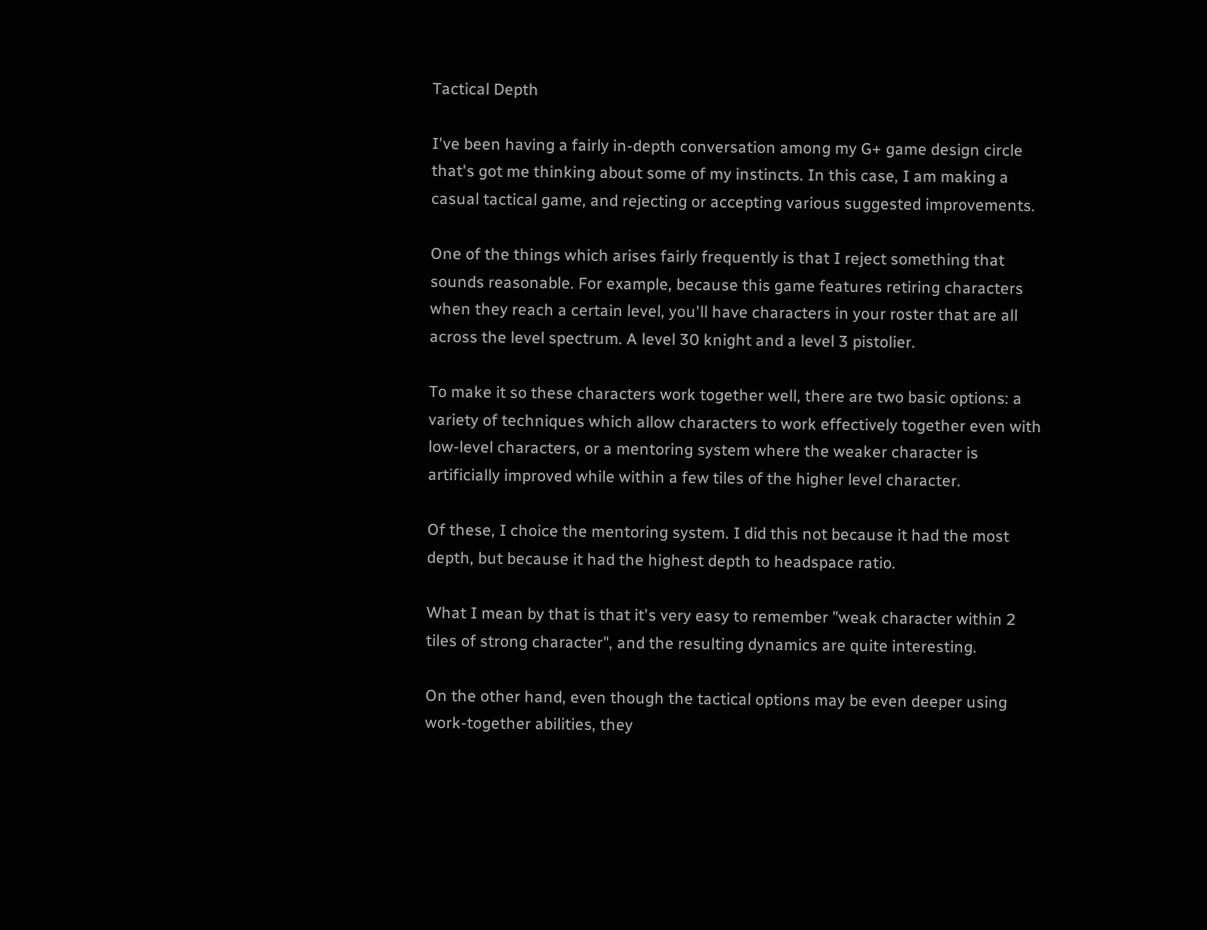Tactical Depth

I've been having a fairly in-depth conversation among my G+ game design circle that's got me thinking about some of my instincts. In this case, I am making a casual tactical game, and rejecting or accepting various suggested improvements.

One of the things which arises fairly frequently is that I reject something that sounds reasonable. For example, because this game features retiring characters when they reach a certain level, you'll have characters in your roster that are all across the level spectrum. A level 30 knight and a level 3 pistolier.

To make it so these characters work together well, there are two basic options: a variety of techniques which allow characters to work effectively together even with low-level characters, or a mentoring system where the weaker character is artificially improved while within a few tiles of the higher level character.

Of these, I choice the mentoring system. I did this not because it had the most depth, but because it had the highest depth to headspace ratio.

What I mean by that is that it's very easy to remember "weak character within 2 tiles of strong character", and the resulting dynamics are quite interesting.

On the other hand, even though the tactical options may be even deeper using work-together abilities, they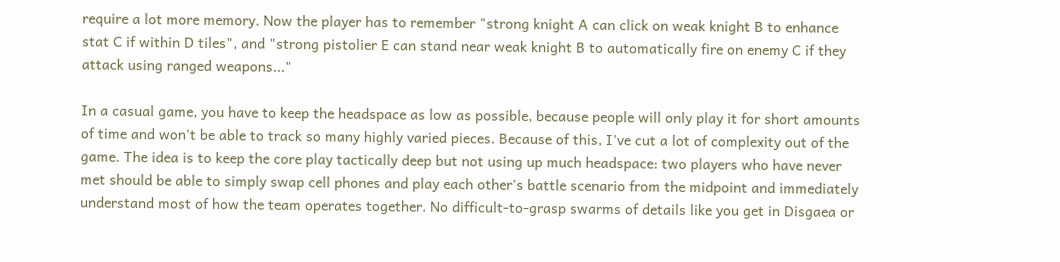require a lot more memory. Now the player has to remember "strong knight A can click on weak knight B to enhance stat C if within D tiles", and "strong pistolier E can stand near weak knight B to automatically fire on enemy C if they attack using ranged weapons..."

In a casual game, you have to keep the headspace as low as possible, because people will only play it for short amounts of time and won't be able to track so many highly varied pieces. Because of this, I've cut a lot of complexity out of the game. The idea is to keep the core play tactically deep but not using up much headspace: two players who have never met should be able to simply swap cell phones and play each other's battle scenario from the midpoint and immediately understand most of how the team operates together. No difficult-to-grasp swarms of details like you get in Disgaea or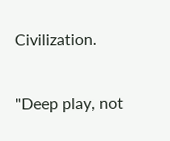Civilization.

"Deep play, not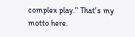complex play." That's my motto here.